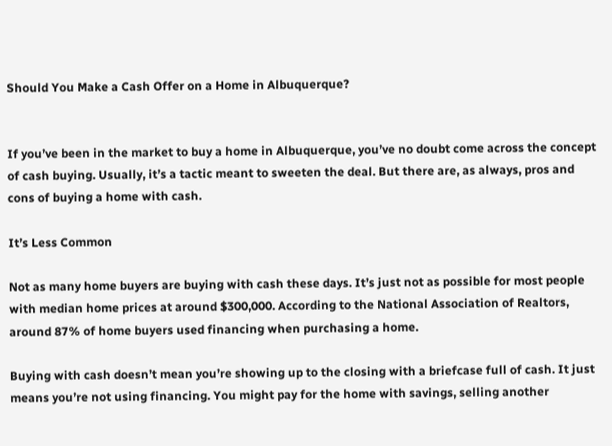Should You Make a Cash Offer on a Home in Albuquerque?


If you’ve been in the market to buy a home in Albuquerque, you’ve no doubt come across the concept of cash buying. Usually, it’s a tactic meant to sweeten the deal. But there are, as always, pros and cons of buying a home with cash.

It’s Less Common

Not as many home buyers are buying with cash these days. It’s just not as possible for most people with median home prices at around $300,000. According to the National Association of Realtors, around 87% of home buyers used financing when purchasing a home.

Buying with cash doesn’t mean you’re showing up to the closing with a briefcase full of cash. It just means you’re not using financing. You might pay for the home with savings, selling another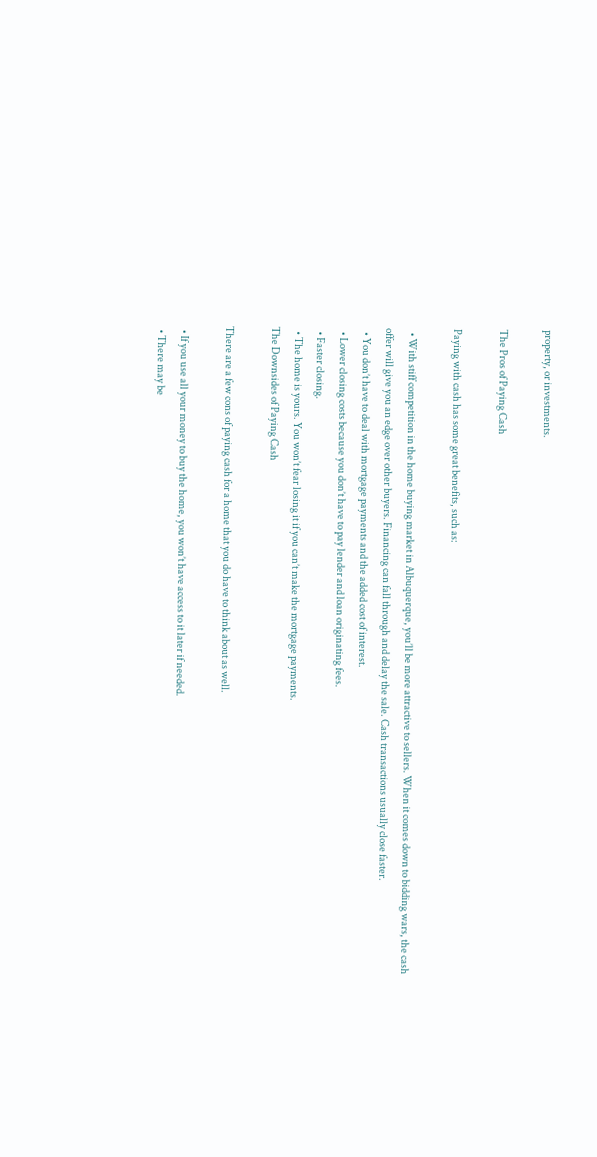property, or investments.

The Pros of Paying Cash

Paying with cash has some great benefits, such as:

  • With stiff competition in the home buying market in Albuquerque, you’ll be more attractive to sellers. When it comes down to bidding wars, the cash offer will give you an edge over other buyers. Financing can fall through and delay the sale. Cash transactions usually close faster.
  • You don’t have to deal with mortgage payments and the added cost of interest.
  • Lower closing costs because you don’t have to pay lender and loan originating fees.
  • Faster closing.
  • The home is yours. You won’t fear losing it if you can’t make the mortgage payments.
The Downsides of Paying Cash

There are a few cons of paying cash for a home that you do have to think about as well.

  • If you use all your money to buy the home, you won’t have access to it later if needed.
  • There may be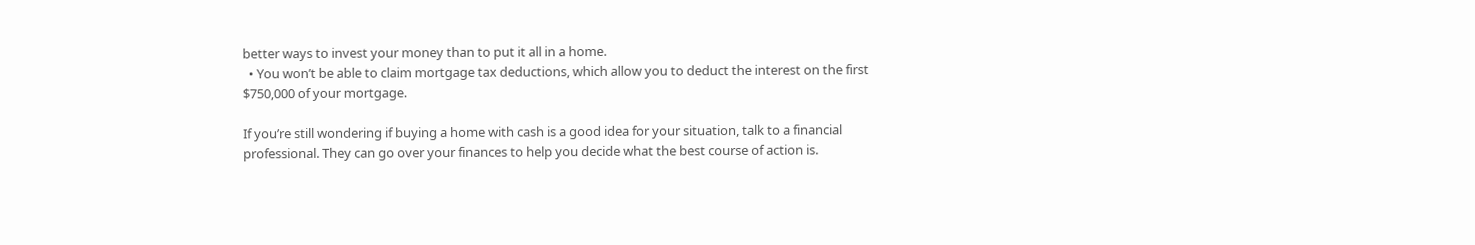better ways to invest your money than to put it all in a home.
  • You won’t be able to claim mortgage tax deductions, which allow you to deduct the interest on the first $750,000 of your mortgage.

If you’re still wondering if buying a home with cash is a good idea for your situation, talk to a financial professional. They can go over your finances to help you decide what the best course of action is.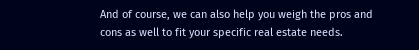And of course, we can also help you weigh the pros and cons as well to fit your specific real estate needs.